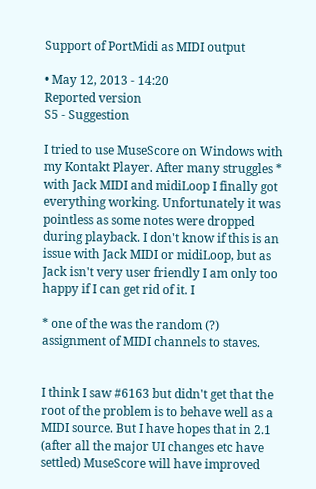Support of PortMidi as MIDI output

• May 12, 2013 - 14:20
Reported version
S5 - Suggestion

I tried to use MuseScore on Windows with my Kontakt Player. After many struggles * with Jack MIDI and midiLoop I finally got everything working. Unfortunately it was pointless as some notes were dropped during playback. I don't know if this is an issue with Jack MIDI or midiLoop, but as Jack isn't very user friendly I am only too happy if I can get rid of it. I

* one of the was the random (?) assignment of MIDI channels to staves.


I think I saw #6163 but didn't get that the root of the problem is to behave well as a MIDI source. But I have hopes that in 2.1 (after all the major UI changes etc have settled) MuseScore will have improved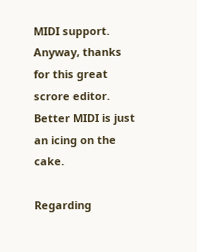MIDI support. Anyway, thanks for this great scrore editor. Better MIDI is just an icing on the cake.

Regarding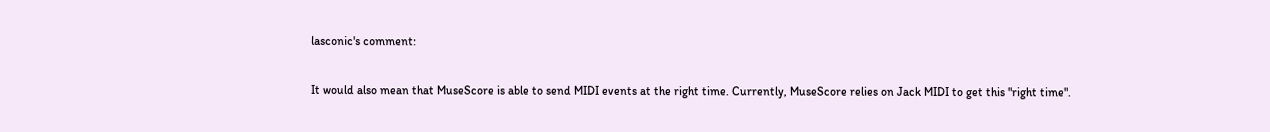lasconic's comment:

It would also mean that MuseScore is able to send MIDI events at the right time. Currently, MuseScore relies on Jack MIDI to get this "right time".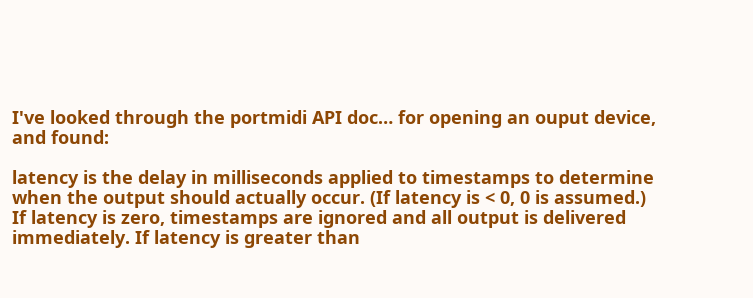I've looked through the portmidi API doc… for opening an ouput device, and found:

latency is the delay in milliseconds applied to timestamps to determine when the output should actually occur. (If latency is < 0, 0 is assumed.) If latency is zero, timestamps are ignored and all output is delivered immediately. If latency is greater than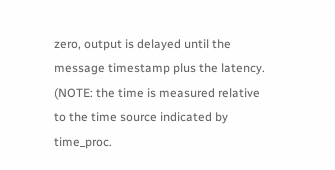zero, output is delayed until the message timestamp plus the latency. (NOTE: the time is measured relative to the time source indicated by time_proc.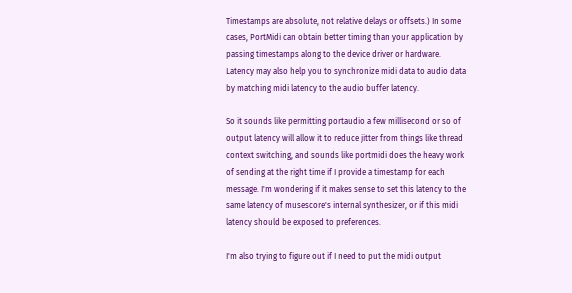Timestamps are absolute, not relative delays or offsets.) In some cases, PortMidi can obtain better timing than your application by passing timestamps along to the device driver or hardware. Latency may also help you to synchronize midi data to audio data by matching midi latency to the audio buffer latency.

So it sounds like permitting portaudio a few millisecond or so of output latency will allow it to reduce jitter from things like thread context switching, and sounds like portmidi does the heavy work of sending at the right time if I provide a timestamp for each message. I'm wondering if it makes sense to set this latency to the same latency of musescore's internal synthesizer, or if this midi latency should be exposed to preferences.

I'm also trying to figure out if I need to put the midi output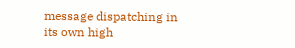message dispatching in its own high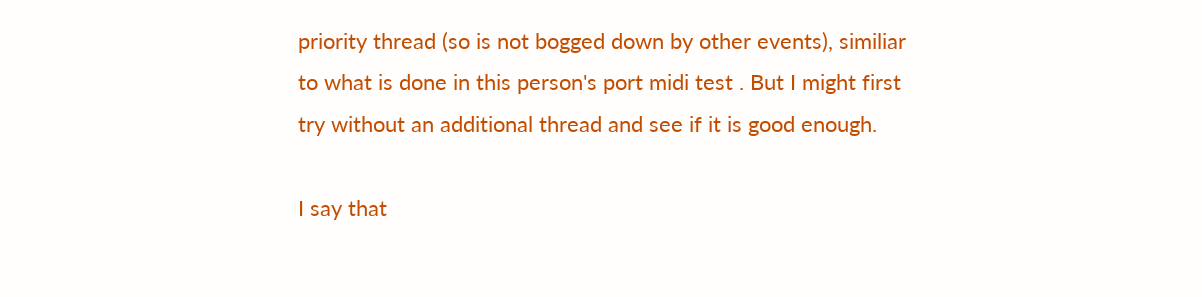priority thread (so is not bogged down by other events), similiar to what is done in this person's port midi test . But I might first try without an additional thread and see if it is good enough.

I say that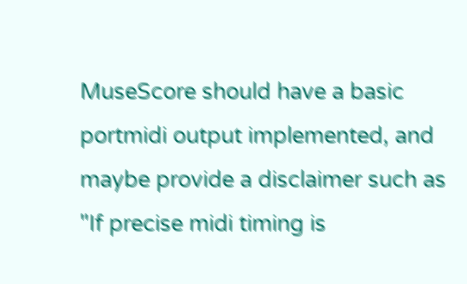MuseScore should have a basic portmidi output implemented, and maybe provide a disclaimer such as "If precise midi timing is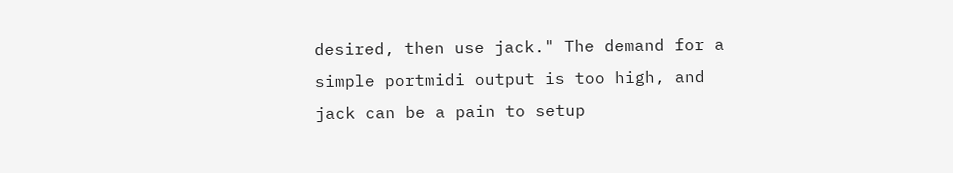desired, then use jack." The demand for a simple portmidi output is too high, and jack can be a pain to setup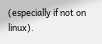(especially if not on linux).